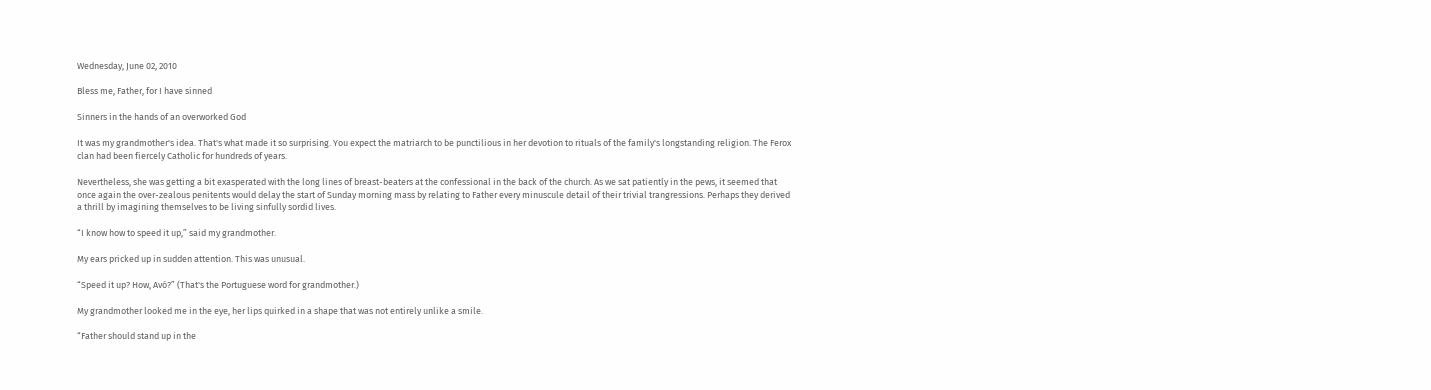Wednesday, June 02, 2010

Bless me, Father, for I have sinned

Sinners in the hands of an overworked God

It was my grandmother's idea. That's what made it so surprising. You expect the matriarch to be punctilious in her devotion to rituals of the family's longstanding religion. The Ferox clan had been fiercely Catholic for hundreds of years.

Nevertheless, she was getting a bit exasperated with the long lines of breast-beaters at the confessional in the back of the church. As we sat patiently in the pews, it seemed that once again the over-zealous penitents would delay the start of Sunday morning mass by relating to Father every minuscule detail of their trivial trangressions. Perhaps they derived a thrill by imagining themselves to be living sinfully sordid lives.

“I know how to speed it up,” said my grandmother.

My ears pricked up in sudden attention. This was unusual.

“Speed it up? How, Avó?” (That's the Portuguese word for grandmother.)

My grandmother looked me in the eye, her lips quirked in a shape that was not entirely unlike a smile.

“Father should stand up in the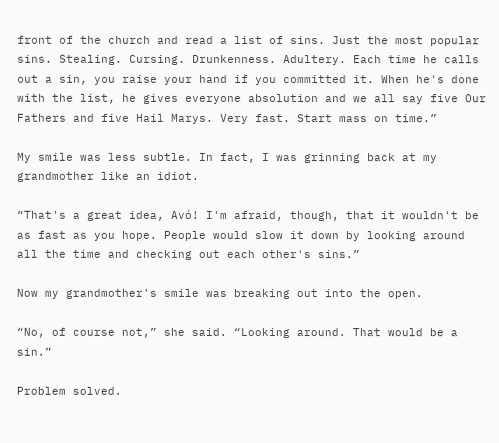front of the church and read a list of sins. Just the most popular sins. Stealing. Cursing. Drunkenness. Adultery. Each time he calls out a sin, you raise your hand if you committed it. When he's done with the list, he gives everyone absolution and we all say five Our Fathers and five Hail Marys. Very fast. Start mass on time.”

My smile was less subtle. In fact, I was grinning back at my grandmother like an idiot.

“That's a great idea, Avó! I'm afraid, though, that it wouldn't be as fast as you hope. People would slow it down by looking around all the time and checking out each other's sins.”

Now my grandmother's smile was breaking out into the open.

“No, of course not,” she said. “Looking around. That would be a sin.”

Problem solved.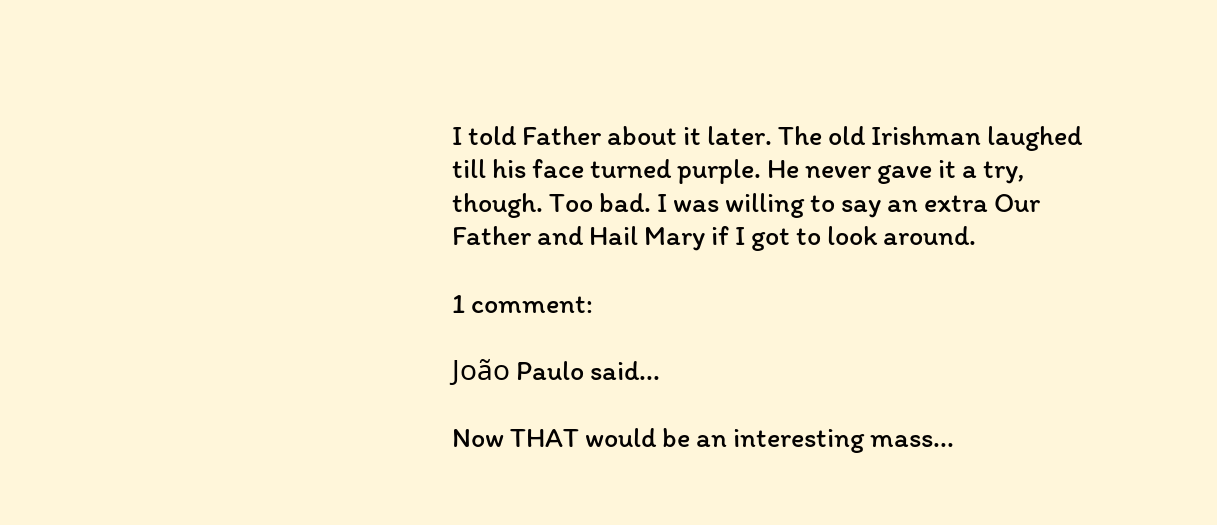I told Father about it later. The old Irishman laughed till his face turned purple. He never gave it a try, though. Too bad. I was willing to say an extra Our Father and Hail Mary if I got to look around.

1 comment:

João Paulo said...

Now THAT would be an interesting mass...